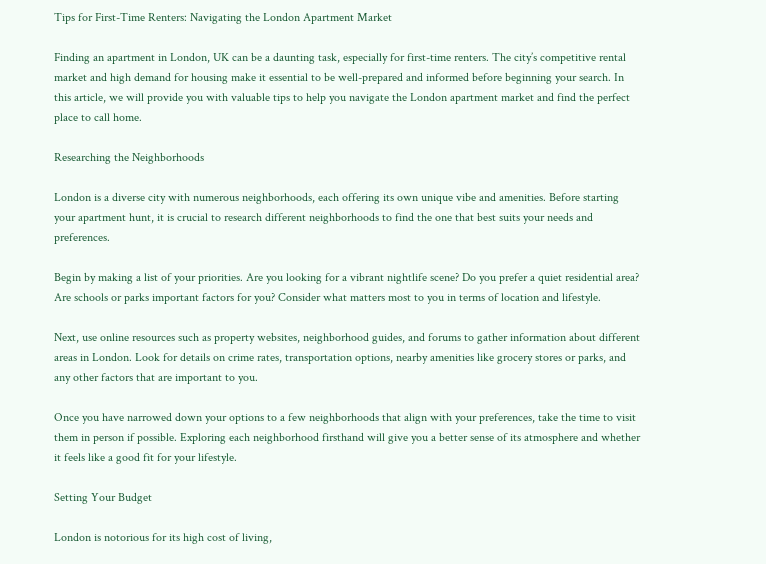Tips for First-Time Renters: Navigating the London Apartment Market

Finding an apartment in London, UK can be a daunting task, especially for first-time renters. The city’s competitive rental market and high demand for housing make it essential to be well-prepared and informed before beginning your search. In this article, we will provide you with valuable tips to help you navigate the London apartment market and find the perfect place to call home.

Researching the Neighborhoods

London is a diverse city with numerous neighborhoods, each offering its own unique vibe and amenities. Before starting your apartment hunt, it is crucial to research different neighborhoods to find the one that best suits your needs and preferences.

Begin by making a list of your priorities. Are you looking for a vibrant nightlife scene? Do you prefer a quiet residential area? Are schools or parks important factors for you? Consider what matters most to you in terms of location and lifestyle.

Next, use online resources such as property websites, neighborhood guides, and forums to gather information about different areas in London. Look for details on crime rates, transportation options, nearby amenities like grocery stores or parks, and any other factors that are important to you.

Once you have narrowed down your options to a few neighborhoods that align with your preferences, take the time to visit them in person if possible. Exploring each neighborhood firsthand will give you a better sense of its atmosphere and whether it feels like a good fit for your lifestyle.

Setting Your Budget

London is notorious for its high cost of living,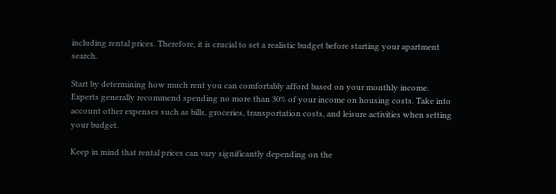including rental prices. Therefore, it is crucial to set a realistic budget before starting your apartment search.

Start by determining how much rent you can comfortably afford based on your monthly income. Experts generally recommend spending no more than 30% of your income on housing costs. Take into account other expenses such as bills, groceries, transportation costs, and leisure activities when setting your budget.

Keep in mind that rental prices can vary significantly depending on the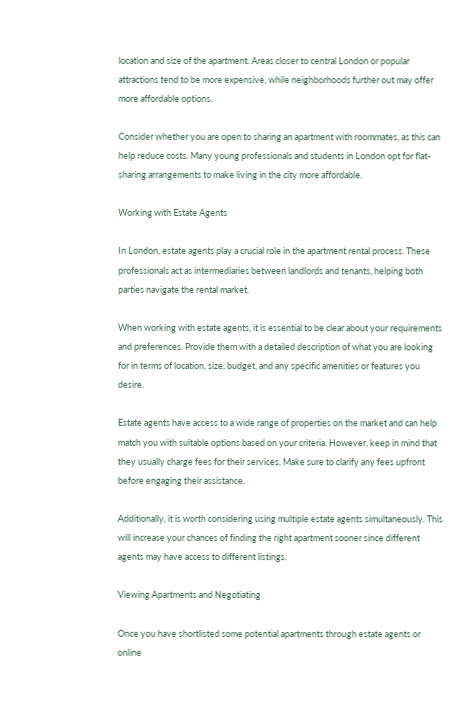location and size of the apartment. Areas closer to central London or popular attractions tend to be more expensive, while neighborhoods further out may offer more affordable options.

Consider whether you are open to sharing an apartment with roommates, as this can help reduce costs. Many young professionals and students in London opt for flat-sharing arrangements to make living in the city more affordable.

Working with Estate Agents

In London, estate agents play a crucial role in the apartment rental process. These professionals act as intermediaries between landlords and tenants, helping both parties navigate the rental market.

When working with estate agents, it is essential to be clear about your requirements and preferences. Provide them with a detailed description of what you are looking for in terms of location, size, budget, and any specific amenities or features you desire.

Estate agents have access to a wide range of properties on the market and can help match you with suitable options based on your criteria. However, keep in mind that they usually charge fees for their services. Make sure to clarify any fees upfront before engaging their assistance.

Additionally, it is worth considering using multiple estate agents simultaneously. This will increase your chances of finding the right apartment sooner since different agents may have access to different listings.

Viewing Apartments and Negotiating

Once you have shortlisted some potential apartments through estate agents or online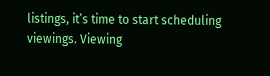listings, it’s time to start scheduling viewings. Viewing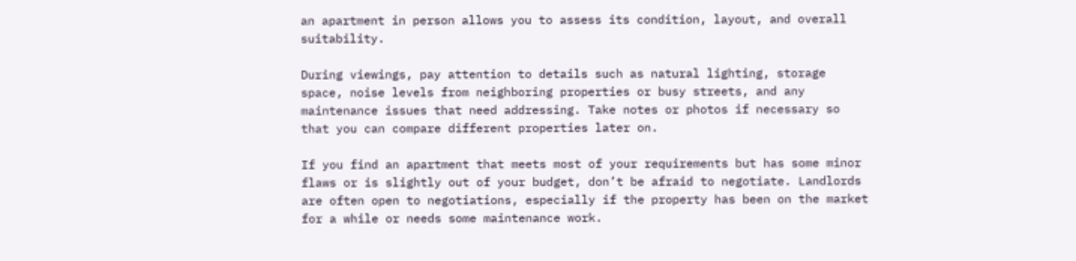an apartment in person allows you to assess its condition, layout, and overall suitability.

During viewings, pay attention to details such as natural lighting, storage space, noise levels from neighboring properties or busy streets, and any maintenance issues that need addressing. Take notes or photos if necessary so that you can compare different properties later on.

If you find an apartment that meets most of your requirements but has some minor flaws or is slightly out of your budget, don’t be afraid to negotiate. Landlords are often open to negotiations, especially if the property has been on the market for a while or needs some maintenance work.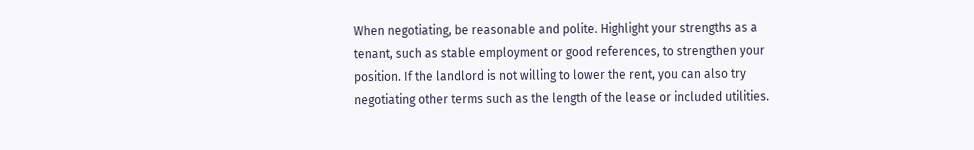When negotiating, be reasonable and polite. Highlight your strengths as a tenant, such as stable employment or good references, to strengthen your position. If the landlord is not willing to lower the rent, you can also try negotiating other terms such as the length of the lease or included utilities.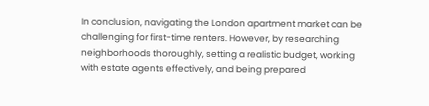In conclusion, navigating the London apartment market can be challenging for first-time renters. However, by researching neighborhoods thoroughly, setting a realistic budget, working with estate agents effectively, and being prepared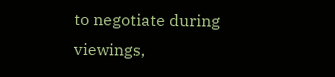to negotiate during viewings,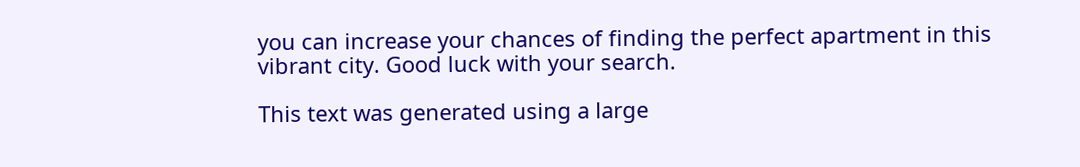you can increase your chances of finding the perfect apartment in this vibrant city. Good luck with your search.

This text was generated using a large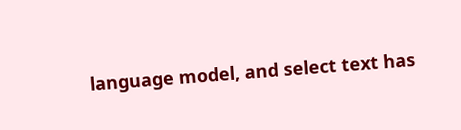language model, and select text has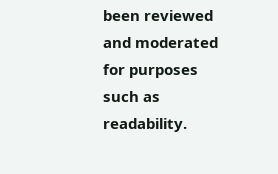been reviewed and moderated for purposes such as readability.